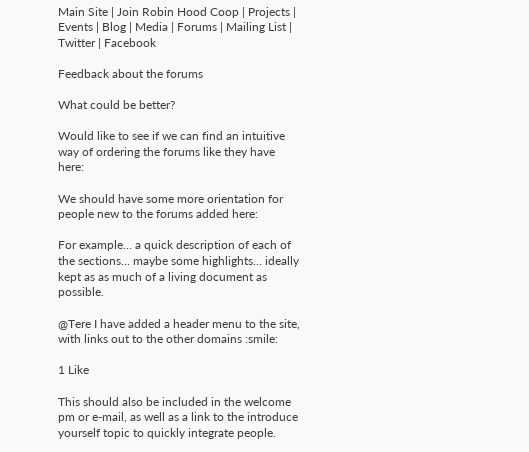Main Site | Join Robin Hood Coop | Projects | Events | Blog | Media | Forums | Mailing List | Twitter | Facebook

Feedback about the forums

What could be better?

Would like to see if we can find an intuitive way of ordering the forums like they have here:

We should have some more orientation for people new to the forums added here:

For example… a quick description of each of the sections… maybe some highlights… ideally kept as as much of a living document as possible.

@Tere I have added a header menu to the site, with links out to the other domains :smile:

1 Like

This should also be included in the welcome pm or e-mail, as well as a link to the introduce yourself topic to quickly integrate people.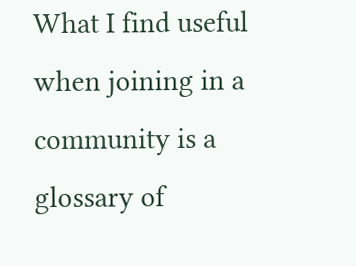What I find useful when joining in a community is a glossary of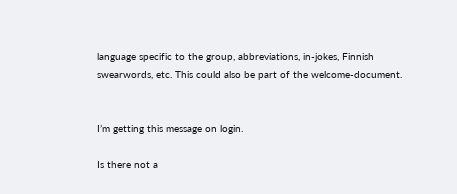language specific to the group, abbreviations, in-jokes, Finnish swearwords, etc. This could also be part of the welcome-document.


I’m getting this message on login.

Is there not a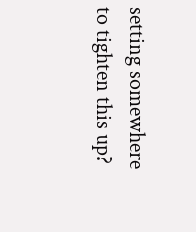setting somewhere to tighten this up?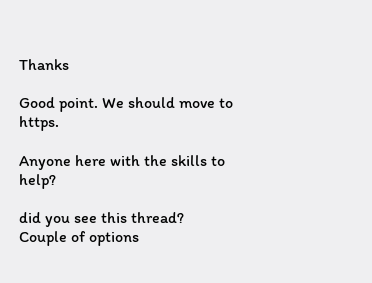Thanks

Good point. We should move to https.

Anyone here with the skills to help?

did you see this thread? Couple of options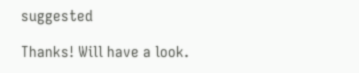suggested

Thanks! Will have a look.